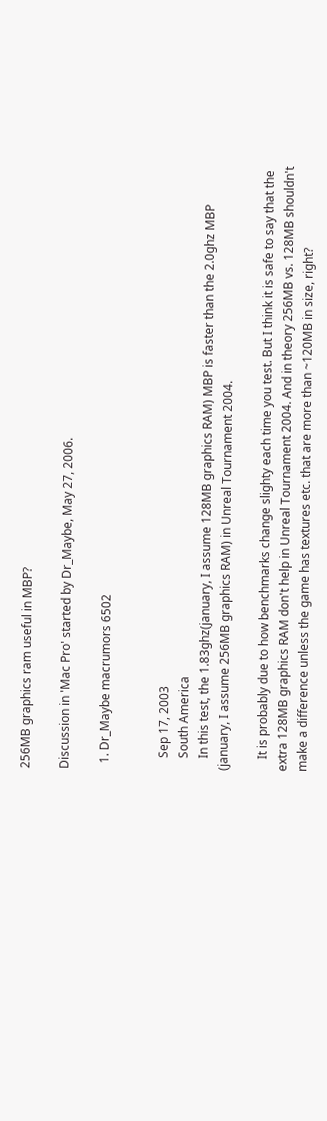256MB graphics ram useful in MBP?

Discussion in 'Mac Pro' started by Dr_Maybe, May 27, 2006.

  1. Dr_Maybe macrumors 6502


    Sep 17, 2003
    South America
    In this test, the 1.83ghz(january, I assume 128MB graphics RAM) MBP is faster than the 2.0ghz MBP (january, I assume 256MB graphics RAM) in Unreal Tournament 2004.

    It is probably due to how benchmarks change slighty each time you test. But I think it is safe to say that the extra 128MB graphics RAM don't help in Unreal Tournament 2004. And in theory 256MB vs. 128MB shouldn't make a difference unless the game has textures etc. that are more than ~120MB in size, right?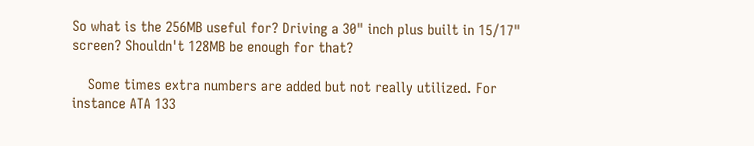So what is the 256MB useful for? Driving a 30" inch plus built in 15/17" screen? Shouldn't 128MB be enough for that?

    Some times extra numbers are added but not really utilized. For instance ATA 133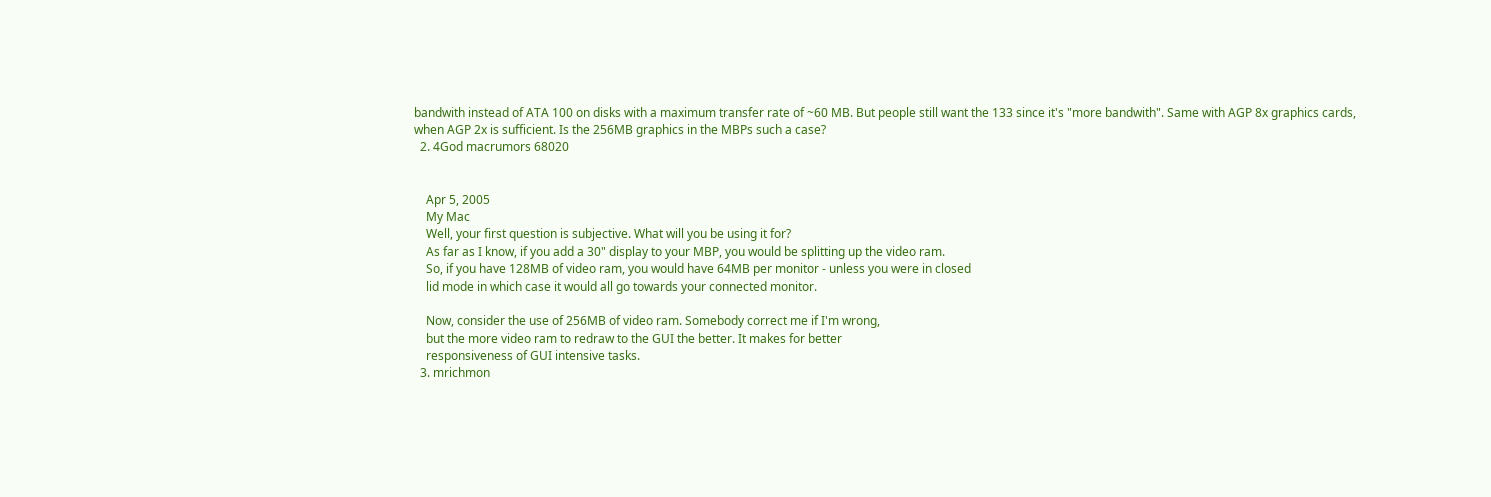bandwith instead of ATA 100 on disks with a maximum transfer rate of ~60 MB. But people still want the 133 since it's "more bandwith". Same with AGP 8x graphics cards, when AGP 2x is sufficient. Is the 256MB graphics in the MBPs such a case?
  2. 4God macrumors 68020


    Apr 5, 2005
    My Mac
    Well, your first question is subjective. What will you be using it for?
    As far as I know, if you add a 30" display to your MBP, you would be splitting up the video ram.
    So, if you have 128MB of video ram, you would have 64MB per monitor - unless you were in closed
    lid mode in which case it would all go towards your connected monitor.

    Now, consider the use of 256MB of video ram. Somebody correct me if I'm wrong,
    but the more video ram to redraw to the GUI the better. It makes for better
    responsiveness of GUI intensive tasks.
  3. mrichmon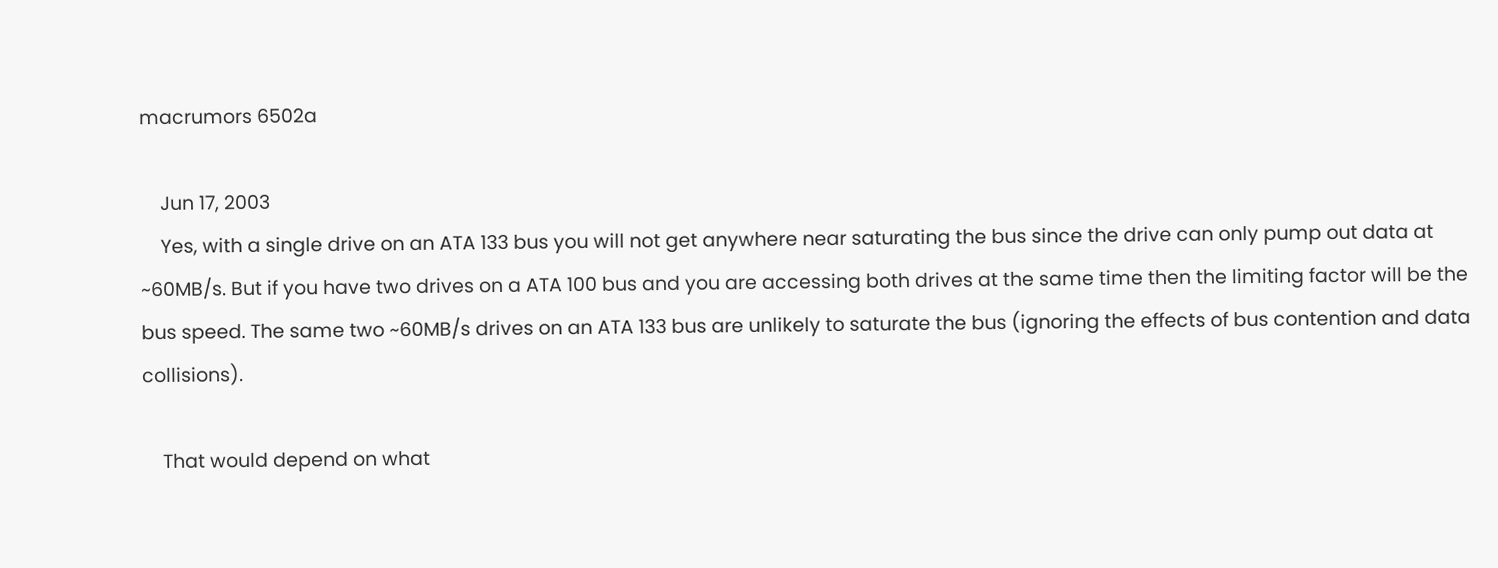macrumors 6502a

    Jun 17, 2003
    Yes, with a single drive on an ATA 133 bus you will not get anywhere near saturating the bus since the drive can only pump out data at ~60MB/s. But if you have two drives on a ATA 100 bus and you are accessing both drives at the same time then the limiting factor will be the bus speed. The same two ~60MB/s drives on an ATA 133 bus are unlikely to saturate the bus (ignoring the effects of bus contention and data collisions).

    That would depend on what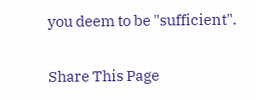you deem to be "sufficient".

Share This Page